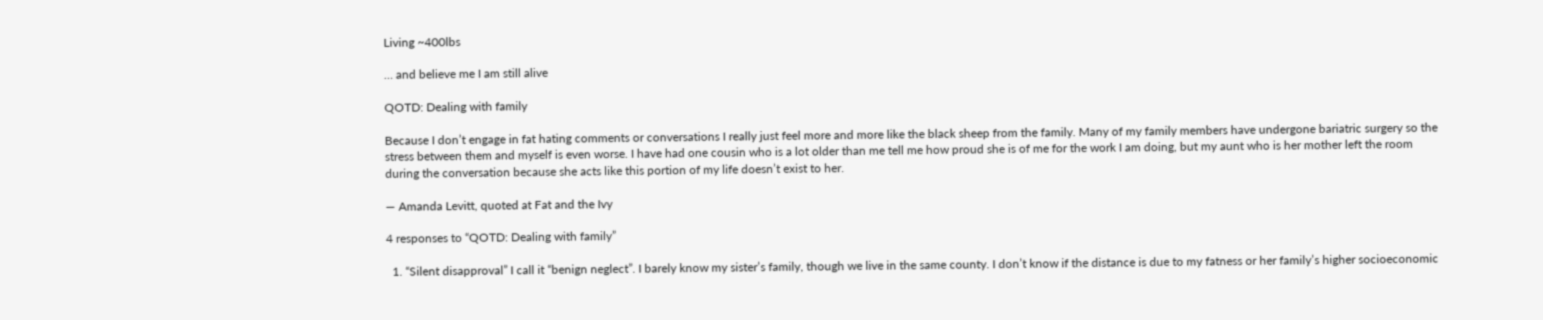Living ~400lbs

… and believe me I am still alive

QOTD: Dealing with family

Because I don’t engage in fat hating comments or conversations I really just feel more and more like the black sheep from the family. Many of my family members have undergone bariatric surgery so the stress between them and myself is even worse. I have had one cousin who is a lot older than me tell me how proud she is of me for the work I am doing, but my aunt who is her mother left the room during the conversation because she acts like this portion of my life doesn’t exist to her.

— Amanda Levitt, quoted at Fat and the Ivy

4 responses to “QOTD: Dealing with family”

  1. “Silent disapproval” I call it “benign neglect”. I barely know my sister’s family, though we live in the same county. I don’t know if the distance is due to my fatness or her family’s higher socioeconomic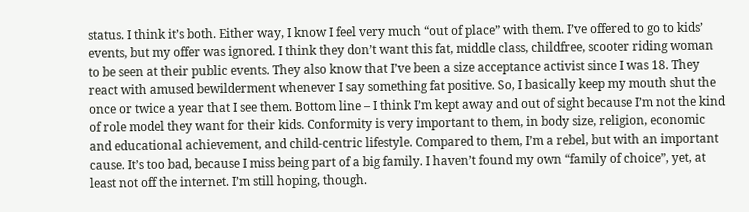status. I think it’s both. Either way, I know I feel very much “out of place” with them. I’ve offered to go to kids’ events, but my offer was ignored. I think they don’t want this fat, middle class, childfree, scooter riding woman to be seen at their public events. They also know that I’ve been a size acceptance activist since I was 18. They react with amused bewilderment whenever I say something fat positive. So, I basically keep my mouth shut the once or twice a year that I see them. Bottom line – I think I’m kept away and out of sight because I’m not the kind of role model they want for their kids. Conformity is very important to them, in body size, religion, economic and educational achievement, and child-centric lifestyle. Compared to them, I’m a rebel, but with an important cause. It’s too bad, because I miss being part of a big family. I haven’t found my own “family of choice”, yet, at least not off the internet. I’m still hoping, though.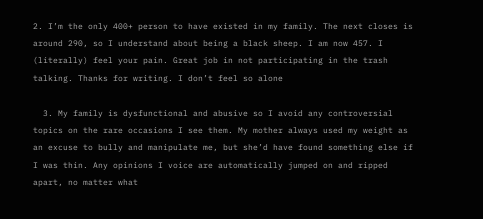2. I’m the only 400+ person to have existed in my family. The next closes is around 290, so I understand about being a black sheep. I am now 457. I (literally) feel your pain. Great job in not participating in the trash talking. Thanks for writing. I don’t feel so alone

  3. My family is dysfunctional and abusive so I avoid any controversial topics on the rare occasions I see them. My mother always used my weight as an excuse to bully and manipulate me, but she’d have found something else if I was thin. Any opinions I voice are automatically jumped on and ripped apart, no matter what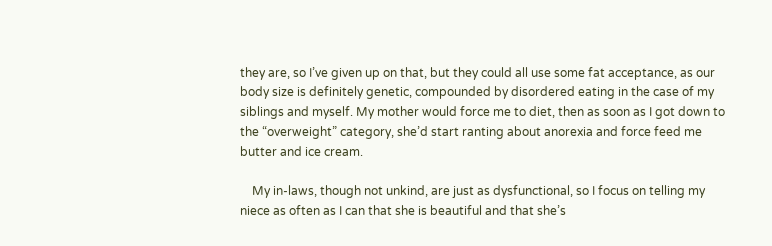they are, so I’ve given up on that, but they could all use some fat acceptance, as our body size is definitely genetic, compounded by disordered eating in the case of my siblings and myself. My mother would force me to diet, then as soon as I got down to the “overweight” category, she’d start ranting about anorexia and force feed me butter and ice cream.

    My in-laws, though not unkind, are just as dysfunctional, so I focus on telling my niece as often as I can that she is beautiful and that she’s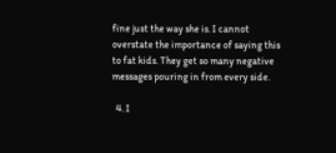fine just the way she is. I cannot overstate the importance of saying this to fat kids. They get so many negative messages pouring in from every side.

  4. I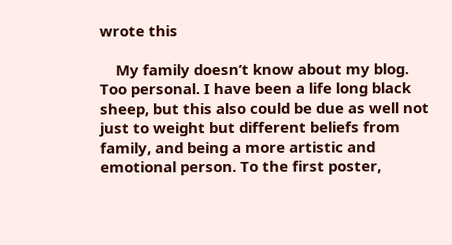wrote this

    My family doesn’t know about my blog. Too personal. I have been a life long black sheep, but this also could be due as well not just to weight but different beliefs from family, and being a more artistic and emotional person. To the first poster,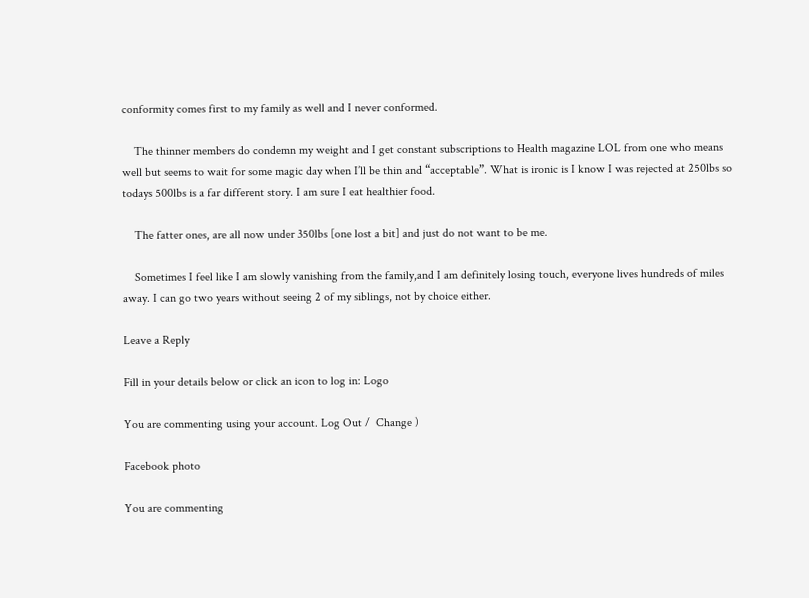conformity comes first to my family as well and I never conformed.

    The thinner members do condemn my weight and I get constant subscriptions to Health magazine LOL from one who means well but seems to wait for some magic day when I’ll be thin and “acceptable”. What is ironic is I know I was rejected at 250lbs so todays 500lbs is a far different story. I am sure I eat healthier food.

    The fatter ones, are all now under 350lbs [one lost a bit] and just do not want to be me.

    Sometimes I feel like I am slowly vanishing from the family,and I am definitely losing touch, everyone lives hundreds of miles away. I can go two years without seeing 2 of my siblings, not by choice either.

Leave a Reply

Fill in your details below or click an icon to log in: Logo

You are commenting using your account. Log Out /  Change )

Facebook photo

You are commenting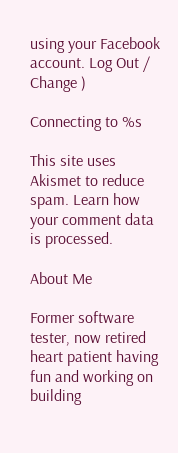using your Facebook account. Log Out /  Change )

Connecting to %s

This site uses Akismet to reduce spam. Learn how your comment data is processed.

About Me

Former software tester, now retired heart patient having fun and working on building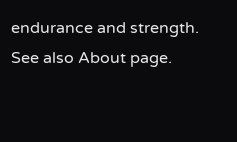endurance and strength. See also About page.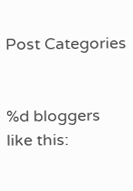Post Categories


%d bloggers like this: